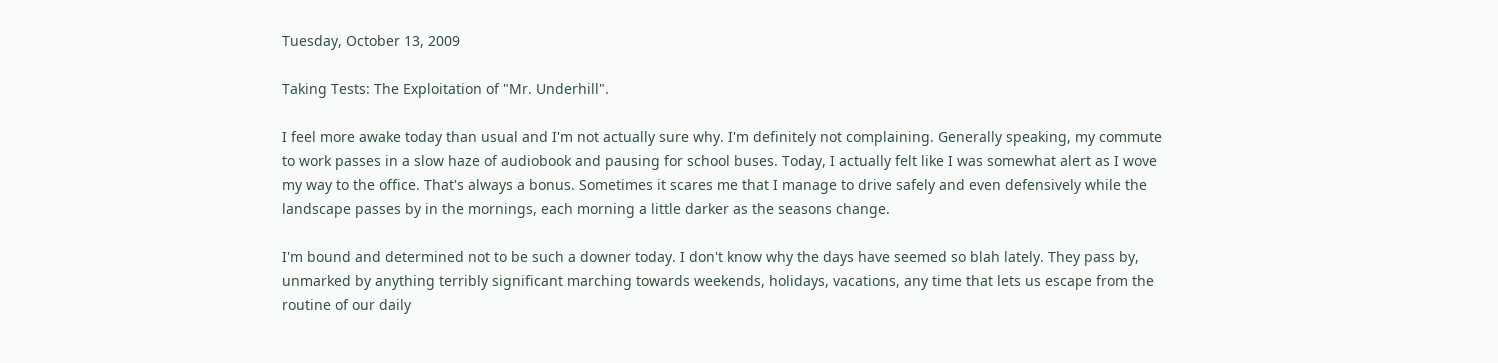Tuesday, October 13, 2009

Taking Tests: The Exploitation of "Mr. Underhill".

I feel more awake today than usual and I'm not actually sure why. I'm definitely not complaining. Generally speaking, my commute to work passes in a slow haze of audiobook and pausing for school buses. Today, I actually felt like I was somewhat alert as I wove my way to the office. That's always a bonus. Sometimes it scares me that I manage to drive safely and even defensively while the landscape passes by in the mornings, each morning a little darker as the seasons change.

I'm bound and determined not to be such a downer today. I don't know why the days have seemed so blah lately. They pass by, unmarked by anything terribly significant marching towards weekends, holidays, vacations, any time that lets us escape from the routine of our daily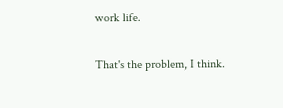work life.

That's the problem, I think.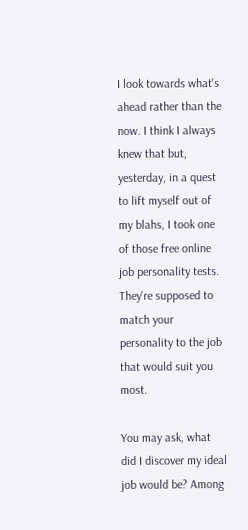I look towards what's ahead rather than the now. I think I always knew that but, yesterday, in a quest to lift myself out of my blahs, I took one of those free online job personality tests. They're supposed to match your personality to the job that would suit you most.

You may ask, what did I discover my ideal job would be? Among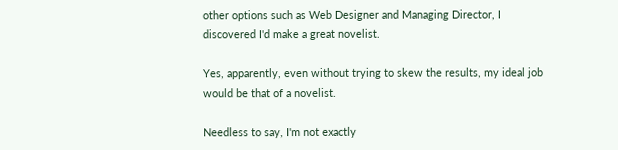other options such as Web Designer and Managing Director, I discovered I'd make a great novelist.

Yes, apparently, even without trying to skew the results, my ideal job would be that of a novelist.

Needless to say, I'm not exactly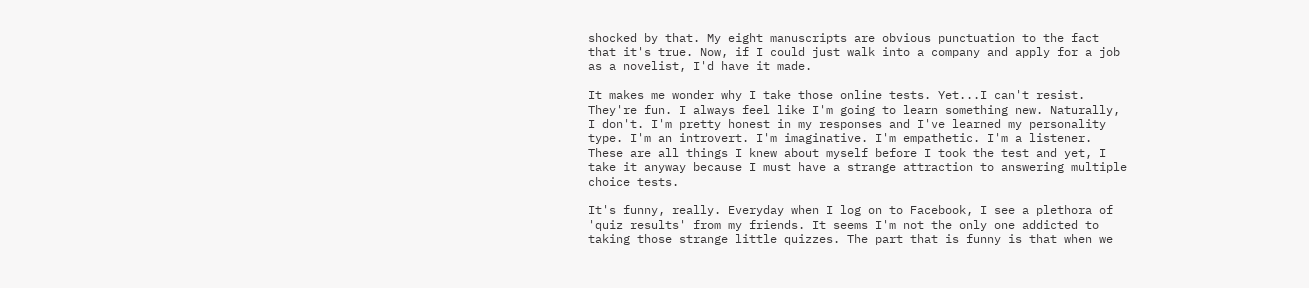shocked by that. My eight manuscripts are obvious punctuation to the fact that it's true. Now, if I could just walk into a company and apply for a job as a novelist, I'd have it made.

It makes me wonder why I take those online tests. Yet...I can't resist. They're fun. I always feel like I'm going to learn something new. Naturally, I don't. I'm pretty honest in my responses and I've learned my personality type. I'm an introvert. I'm imaginative. I'm empathetic. I'm a listener. These are all things I knew about myself before I took the test and yet, I take it anyway because I must have a strange attraction to answering multiple choice tests.

It's funny, really. Everyday when I log on to Facebook, I see a plethora of 'quiz results' from my friends. It seems I'm not the only one addicted to taking those strange little quizzes. The part that is funny is that when we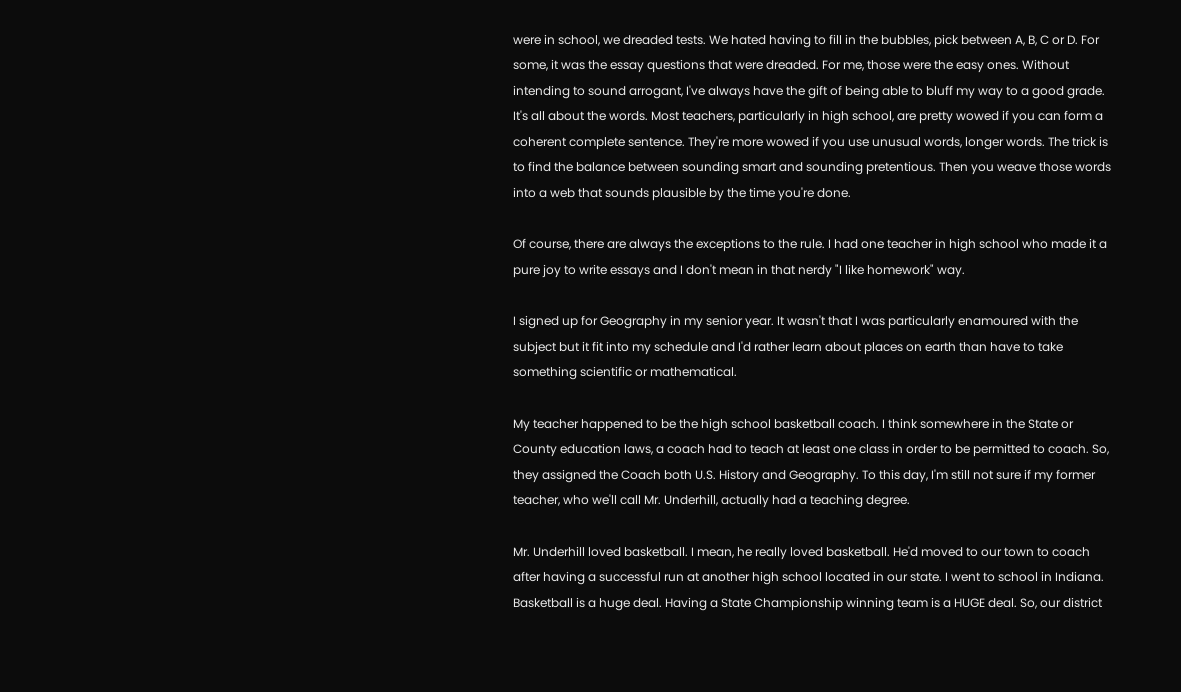were in school, we dreaded tests. We hated having to fill in the bubbles, pick between A, B, C or D. For some, it was the essay questions that were dreaded. For me, those were the easy ones. Without intending to sound arrogant, I've always have the gift of being able to bluff my way to a good grade. It's all about the words. Most teachers, particularly in high school, are pretty wowed if you can form a coherent complete sentence. They're more wowed if you use unusual words, longer words. The trick is to find the balance between sounding smart and sounding pretentious. Then you weave those words into a web that sounds plausible by the time you're done.

Of course, there are always the exceptions to the rule. I had one teacher in high school who made it a pure joy to write essays and I don't mean in that nerdy "I like homework" way.

I signed up for Geography in my senior year. It wasn't that I was particularly enamoured with the subject but it fit into my schedule and I'd rather learn about places on earth than have to take something scientific or mathematical.

My teacher happened to be the high school basketball coach. I think somewhere in the State or County education laws, a coach had to teach at least one class in order to be permitted to coach. So, they assigned the Coach both U.S. History and Geography. To this day, I'm still not sure if my former teacher, who we'll call Mr. Underhill, actually had a teaching degree.

Mr. Underhill loved basketball. I mean, he really loved basketball. He'd moved to our town to coach after having a successful run at another high school located in our state. I went to school in Indiana. Basketball is a huge deal. Having a State Championship winning team is a HUGE deal. So, our district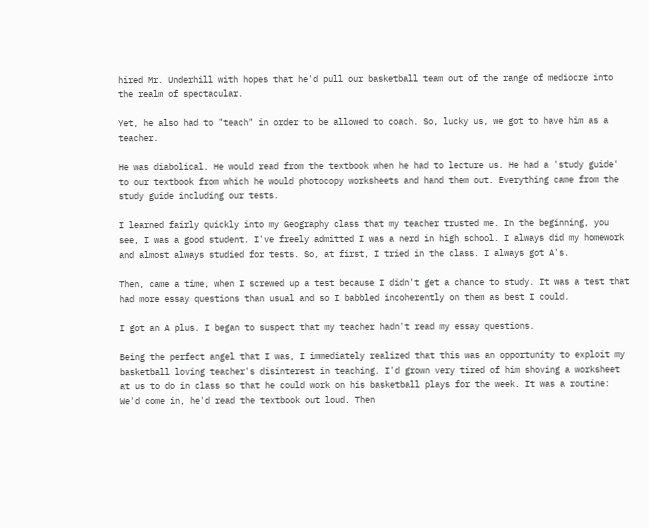hired Mr. Underhill with hopes that he'd pull our basketball team out of the range of mediocre into the realm of spectacular.

Yet, he also had to "teach" in order to be allowed to coach. So, lucky us, we got to have him as a teacher.

He was diabolical. He would read from the textbook when he had to lecture us. He had a 'study guide' to our textbook from which he would photocopy worksheets and hand them out. Everything came from the study guide including our tests.

I learned fairly quickly into my Geography class that my teacher trusted me. In the beginning, you see, I was a good student. I've freely admitted I was a nerd in high school. I always did my homework and almost always studied for tests. So, at first, I tried in the class. I always got A's.

Then, came a time, when I screwed up a test because I didn't get a chance to study. It was a test that had more essay questions than usual and so I babbled incoherently on them as best I could.

I got an A plus. I began to suspect that my teacher hadn't read my essay questions.

Being the perfect angel that I was, I immediately realized that this was an opportunity to exploit my basketball loving teacher's disinterest in teaching. I'd grown very tired of him shoving a worksheet at us to do in class so that he could work on his basketball plays for the week. It was a routine: We'd come in, he'd read the textbook out loud. Then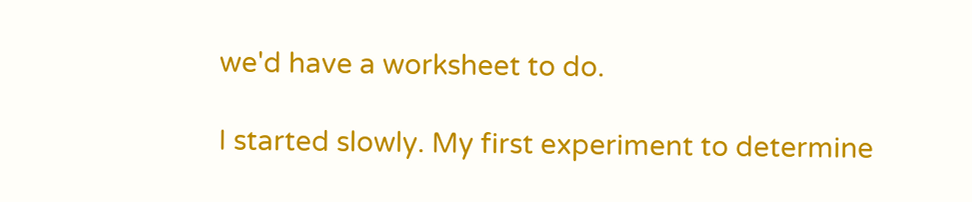we'd have a worksheet to do.

I started slowly. My first experiment to determine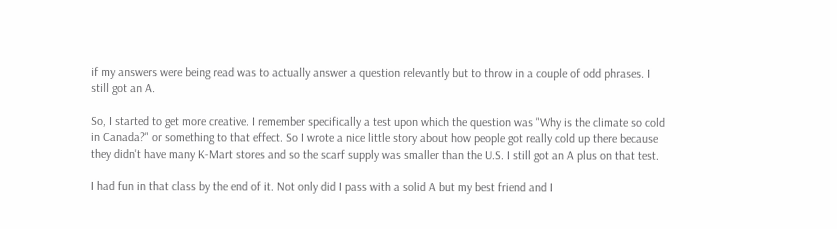if my answers were being read was to actually answer a question relevantly but to throw in a couple of odd phrases. I still got an A.

So, I started to get more creative. I remember specifically a test upon which the question was "Why is the climate so cold in Canada?" or something to that effect. So I wrote a nice little story about how people got really cold up there because they didn't have many K-Mart stores and so the scarf supply was smaller than the U.S. I still got an A plus on that test.

I had fun in that class by the end of it. Not only did I pass with a solid A but my best friend and I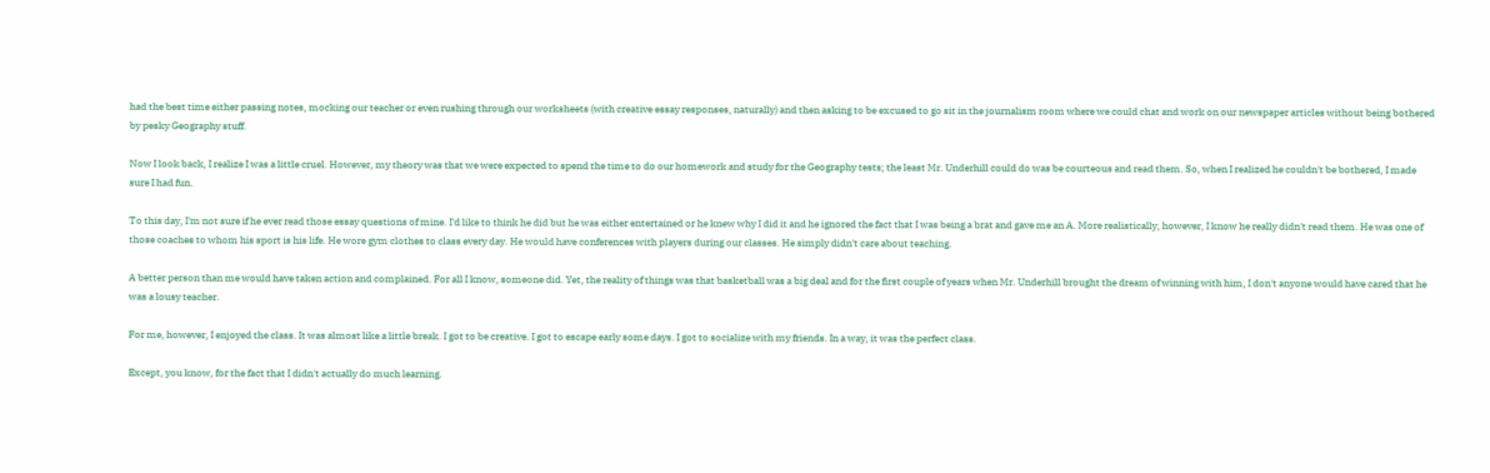had the best time either passing notes, mocking our teacher or even rushing through our worksheets (with creative essay responses, naturally) and then asking to be excused to go sit in the journalism room where we could chat and work on our newspaper articles without being bothered by pesky Geography stuff.

Now I look back, I realize I was a little cruel. However, my theory was that we were expected to spend the time to do our homework and study for the Geography tests; the least Mr. Underhill could do was be courteous and read them. So, when I realized he couldn't be bothered, I made sure I had fun.

To this day, I'm not sure if he ever read those essay questions of mine. I'd like to think he did but he was either entertained or he knew why I did it and he ignored the fact that I was being a brat and gave me an A. More realistically, however, I know he really didn't read them. He was one of those coaches to whom his sport is his life. He wore gym clothes to class every day. He would have conferences with players during our classes. He simply didn't care about teaching.

A better person than me would have taken action and complained. For all I know, someone did. Yet, the reality of things was that basketball was a big deal and for the first couple of years when Mr. Underhill brought the dream of winning with him, I don't anyone would have cared that he was a lousy teacher.

For me, however, I enjoyed the class. It was almost like a little break. I got to be creative. I got to escape early some days. I got to socialize with my friends. In a way, it was the perfect class.

Except, you know, for the fact that I didn't actually do much learning.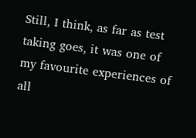Still, I think, as far as test taking goes, it was one of my favourite experiences of all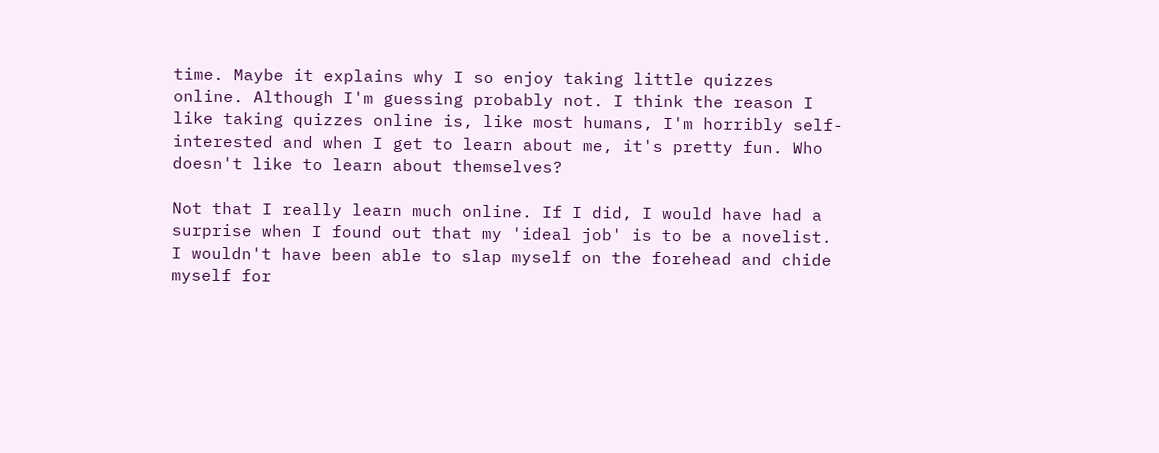time. Maybe it explains why I so enjoy taking little quizzes online. Although I'm guessing probably not. I think the reason I like taking quizzes online is, like most humans, I'm horribly self-interested and when I get to learn about me, it's pretty fun. Who doesn't like to learn about themselves?

Not that I really learn much online. If I did, I would have had a surprise when I found out that my 'ideal job' is to be a novelist. I wouldn't have been able to slap myself on the forehead and chide myself for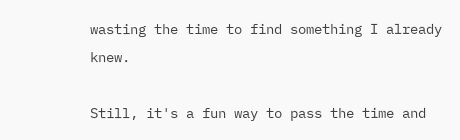wasting the time to find something I already knew.

Still, it's a fun way to pass the time and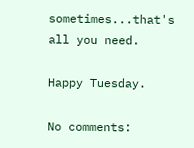sometimes...that's all you need.

Happy Tuesday.

No comments: